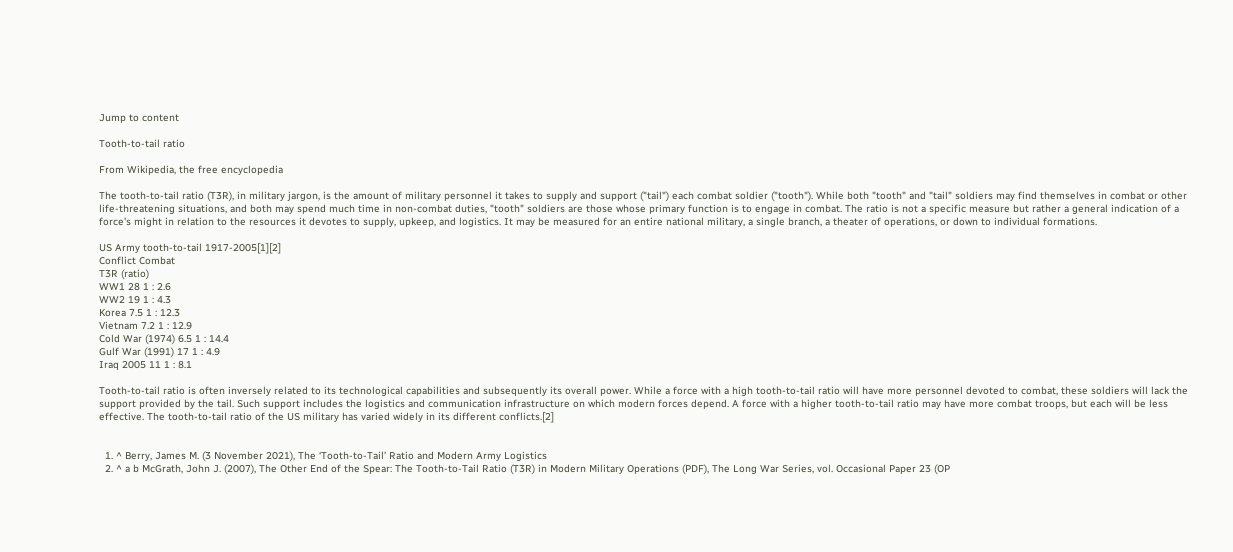Jump to content

Tooth-to-tail ratio

From Wikipedia, the free encyclopedia

The tooth-to-tail ratio (T3R), in military jargon, is the amount of military personnel it takes to supply and support ("tail") each combat soldier ("tooth"). While both "tooth" and "tail" soldiers may find themselves in combat or other life-threatening situations, and both may spend much time in non-combat duties, "tooth" soldiers are those whose primary function is to engage in combat. The ratio is not a specific measure but rather a general indication of a force's might in relation to the resources it devotes to supply, upkeep, and logistics. It may be measured for an entire national military, a single branch, a theater of operations, or down to individual formations.

US Army tooth-to-tail 1917-2005[1][2]
Conflict Combat
T3R (ratio)
WW1 28 1 : 2.6
WW2 19 1 : 4.3
Korea 7.5 1 : 12.3
Vietnam 7.2 1 : 12.9
Cold War (1974) 6.5 1 : 14.4
Gulf War (1991) 17 1 : 4.9
Iraq 2005 11 1 : 8.1

Tooth-to-tail ratio is often inversely related to its technological capabilities and subsequently its overall power. While a force with a high tooth-to-tail ratio will have more personnel devoted to combat, these soldiers will lack the support provided by the tail. Such support includes the logistics and communication infrastructure on which modern forces depend. A force with a higher tooth-to-tail ratio may have more combat troops, but each will be less effective. The tooth-to-tail ratio of the US military has varied widely in its different conflicts.[2]


  1. ^ Berry, James M. (3 November 2021), The ‘Tooth-to-Tail’ Ratio and Modern Army Logistics
  2. ^ a b McGrath, John J. (2007), The Other End of the Spear: The Tooth-to-Tail Ratio (T3R) in Modern Military Operations (PDF), The Long War Series, vol. Occasional Paper 23 (OP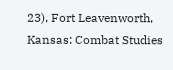23), Fort Leavenworth, Kansas: Combat Studies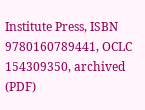Institute Press, ISBN 9780160789441, OCLC 154309350, archived (PDF)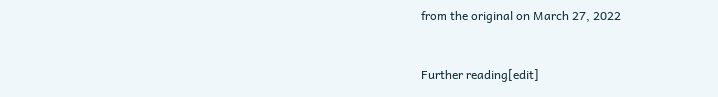from the original on March 27, 2022


Further reading[edit]